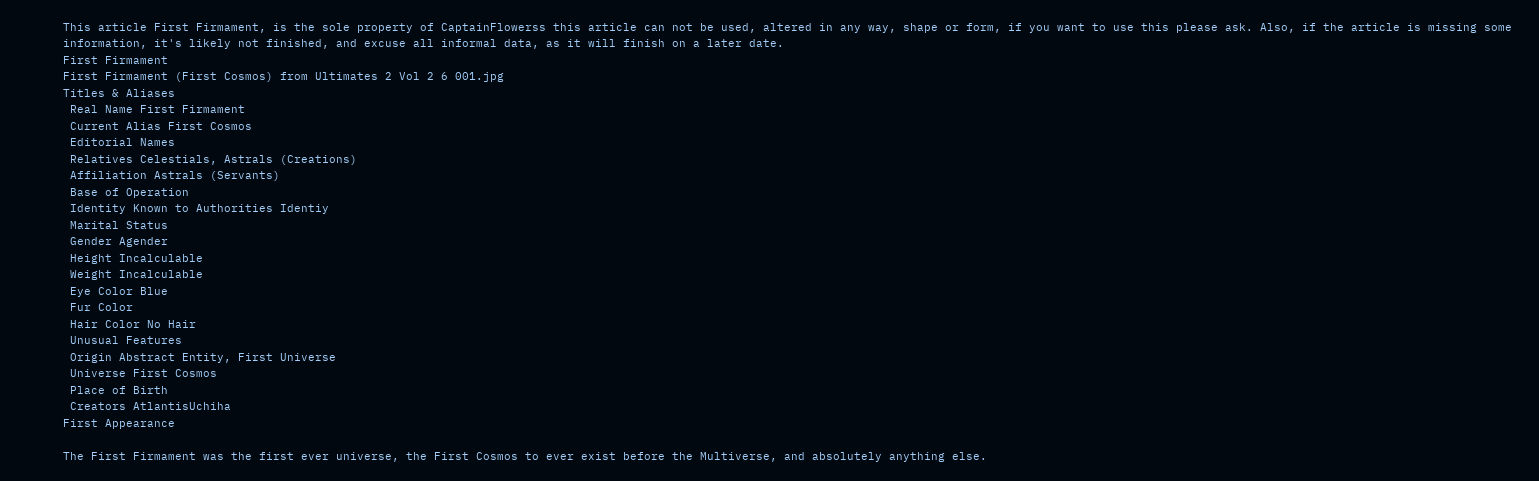This article First Firmament, is the sole property of CaptainFlowerss this article can not be used, altered in any way, shape or form, if you want to use this please ask. Also, if the article is missing some information, it's likely not finished, and excuse all informal data, as it will finish on a later date.
First Firmament
First Firmament (First Cosmos) from Ultimates 2 Vol 2 6 001.jpg
Titles & Aliases
 Real Name First Firmament
 Current Alias First Cosmos
 Editorial Names
 Relatives Celestials, Astrals (Creations)
 Affiliation Astrals (Servants)
 Base of Operation
 Identity Known to Authorities Identiy
 Marital Status
 Gender Agender
 Height Incalculable
 Weight Incalculable
 Eye Color Blue
 Fur Color
 Hair Color No Hair
 Unusual Features
 Origin Abstract Entity, First Universe
 Universe First Cosmos
 Place of Birth
 Creators AtlantisUchiha
First Appearance

The First Firmament was the first ever universe, the First Cosmos to ever exist before the Multiverse, and absolutely anything else.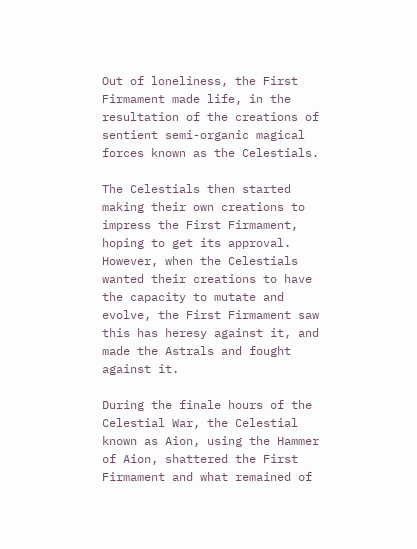Out of loneliness, the First Firmament made life, in the resultation of the creations of sentient semi-organic magical forces known as the Celestials.

The Celestials then started making their own creations to impress the First Firmament, hoping to get its approval. However, when the Celestials wanted their creations to have the capacity to mutate and evolve, the First Firmament saw this has heresy against it, and made the Astrals and fought against it.

During the finale hours of the Celestial War, the Celestial known as Aion, using the Hammer of Aion, shattered the First Firmament and what remained of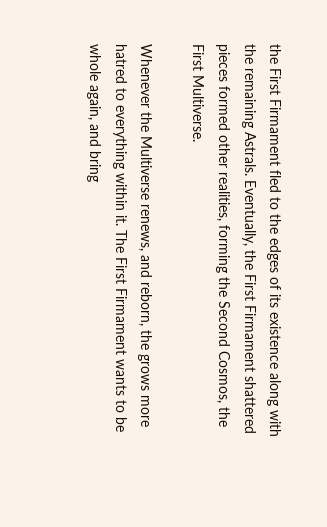the First Firmament fled to the edges of its existence along with the remaining Astrals. Eventually, the First Firmament shattered pieces formed other realities, forming the Second Cosmos, the First Multiverse.

Whenever the Multiverse renews, and reborn, the grows more hatred to everything within it. The First Firmament wants to be whole again, and bring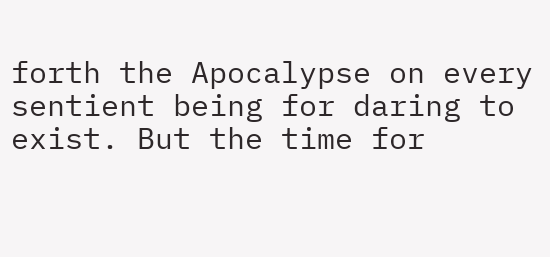forth the Apocalypse on every sentient being for daring to exist. But the time for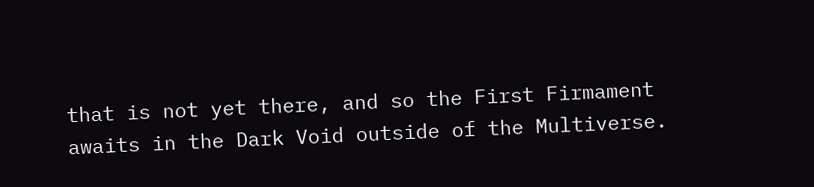that is not yet there, and so the First Firmament awaits in the Dark Void outside of the Multiverse.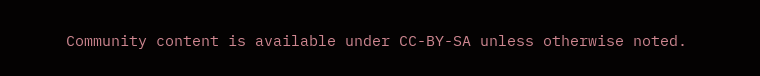Community content is available under CC-BY-SA unless otherwise noted.